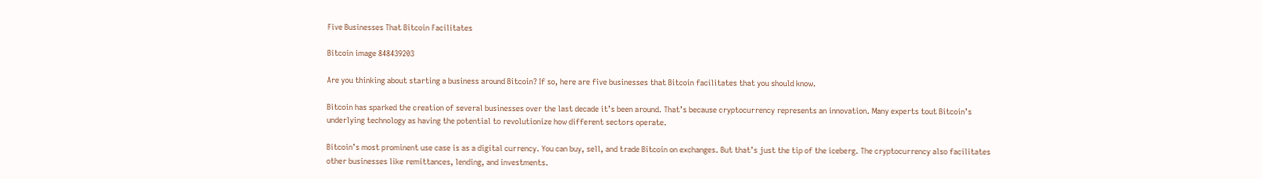Five Businesses That Bitcoin Facilitates

Bitcoin image 848439203

Are you thinking about starting a business around Bitcoin? If so, here are five businesses that Bitcoin facilitates that you should know.

Bitcoin has sparked the creation of several businesses over the last decade it’s been around. That’s because cryptocurrency represents an innovation. Many experts tout Bitcoin’s underlying technology as having the potential to revolutionize how different sectors operate.

Bitcoin’s most prominent use case is as a digital currency. You can buy, sell, and trade Bitcoin on exchanges. But that’s just the tip of the iceberg. The cryptocurrency also facilitates other businesses like remittances, lending, and investments.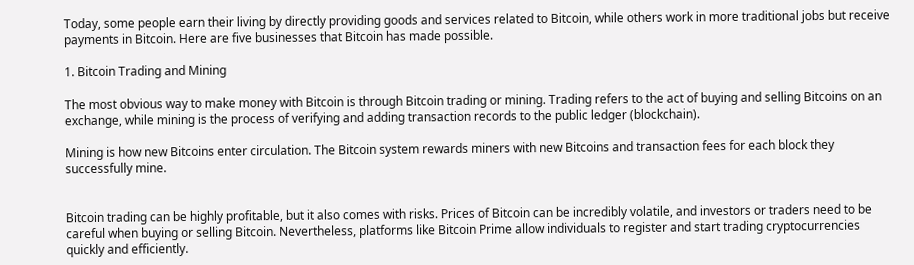Today, some people earn their living by directly providing goods and services related to Bitcoin, while others work in more traditional jobs but receive payments in Bitcoin. Here are five businesses that Bitcoin has made possible.

1. Bitcoin Trading and Mining

The most obvious way to make money with Bitcoin is through Bitcoin trading or mining. Trading refers to the act of buying and selling Bitcoins on an exchange, while mining is the process of verifying and adding transaction records to the public ledger (blockchain).

Mining is how new Bitcoins enter circulation. The Bitcoin system rewards miners with new Bitcoins and transaction fees for each block they successfully mine.


Bitcoin trading can be highly profitable, but it also comes with risks. Prices of Bitcoin can be incredibly volatile, and investors or traders need to be careful when buying or selling Bitcoin. Nevertheless, platforms like Bitcoin Prime allow individuals to register and start trading cryptocurrencies quickly and efficiently.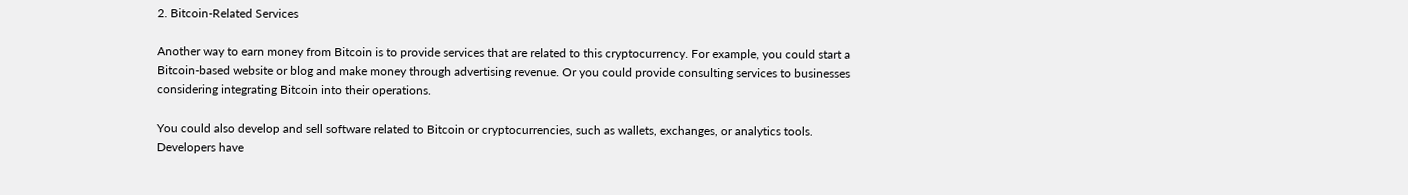2. Bitcoin-Related Services

Another way to earn money from Bitcoin is to provide services that are related to this cryptocurrency. For example, you could start a Bitcoin-based website or blog and make money through advertising revenue. Or you could provide consulting services to businesses considering integrating Bitcoin into their operations.

You could also develop and sell software related to Bitcoin or cryptocurrencies, such as wallets, exchanges, or analytics tools. Developers have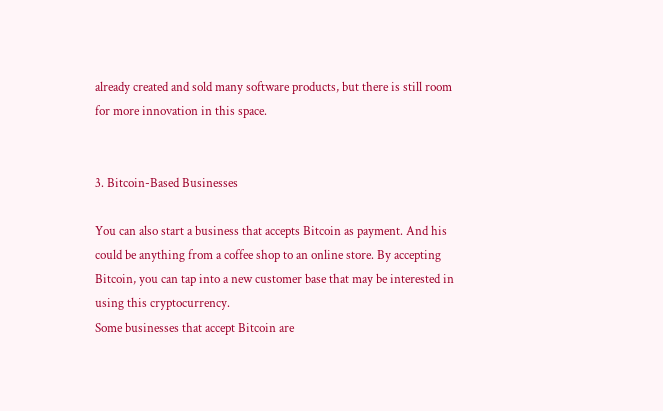already created and sold many software products, but there is still room for more innovation in this space.


3. Bitcoin-Based Businesses

You can also start a business that accepts Bitcoin as payment. And his could be anything from a coffee shop to an online store. By accepting Bitcoin, you can tap into a new customer base that may be interested in using this cryptocurrency.
Some businesses that accept Bitcoin are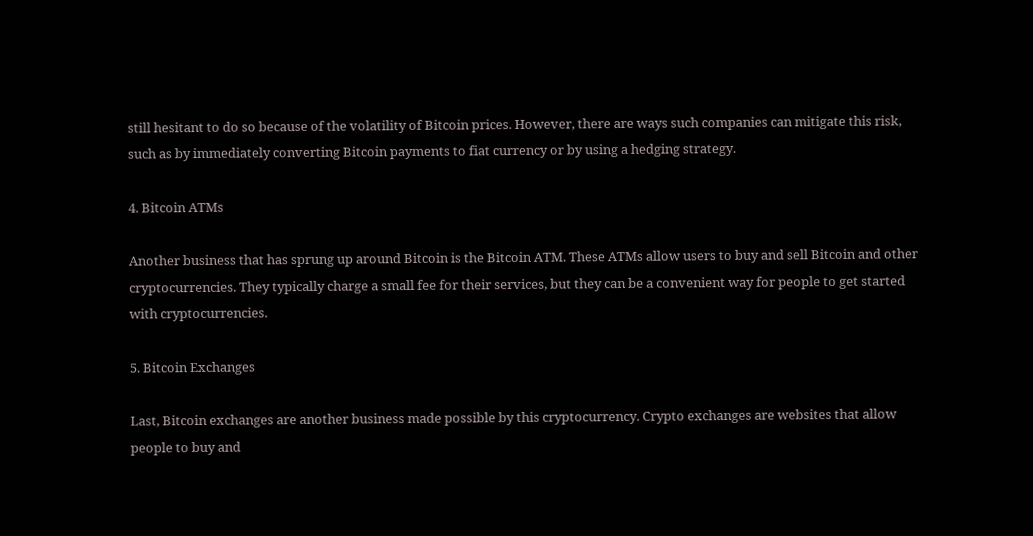still hesitant to do so because of the volatility of Bitcoin prices. However, there are ways such companies can mitigate this risk, such as by immediately converting Bitcoin payments to fiat currency or by using a hedging strategy.

4. Bitcoin ATMs

Another business that has sprung up around Bitcoin is the Bitcoin ATM. These ATMs allow users to buy and sell Bitcoin and other cryptocurrencies. They typically charge a small fee for their services, but they can be a convenient way for people to get started with cryptocurrencies.

5. Bitcoin Exchanges

Last, Bitcoin exchanges are another business made possible by this cryptocurrency. Crypto exchanges are websites that allow people to buy and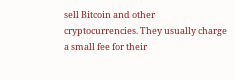sell Bitcoin and other cryptocurrencies. They usually charge a small fee for their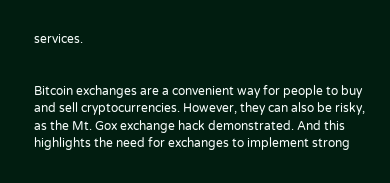services.


Bitcoin exchanges are a convenient way for people to buy and sell cryptocurrencies. However, they can also be risky, as the Mt. Gox exchange hack demonstrated. And this highlights the need for exchanges to implement strong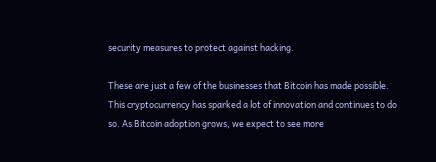security measures to protect against hacking.

These are just a few of the businesses that Bitcoin has made possible. This cryptocurrency has sparked a lot of innovation and continues to do so. As Bitcoin adoption grows, we expect to see more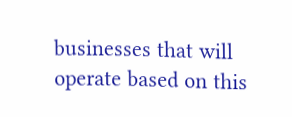businesses that will operate based on this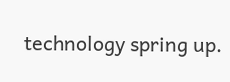technology spring up.